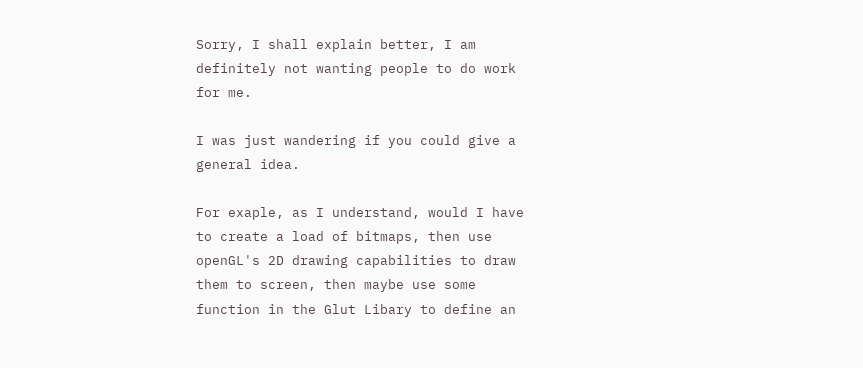Sorry, I shall explain better, I am definitely not wanting people to do work for me.

I was just wandering if you could give a general idea.

For exaple, as I understand, would I have to create a load of bitmaps, then use openGL's 2D drawing capabilities to draw them to screen, then maybe use some function in the Glut Libary to define an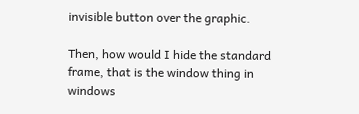invisible button over the graphic.

Then, how would I hide the standard frame, that is the window thing in windows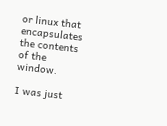or linux that encapsulates the contents of the window.

I was just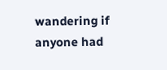wandering if anyone had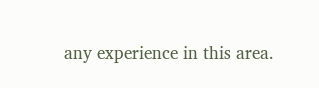any experience in this area.